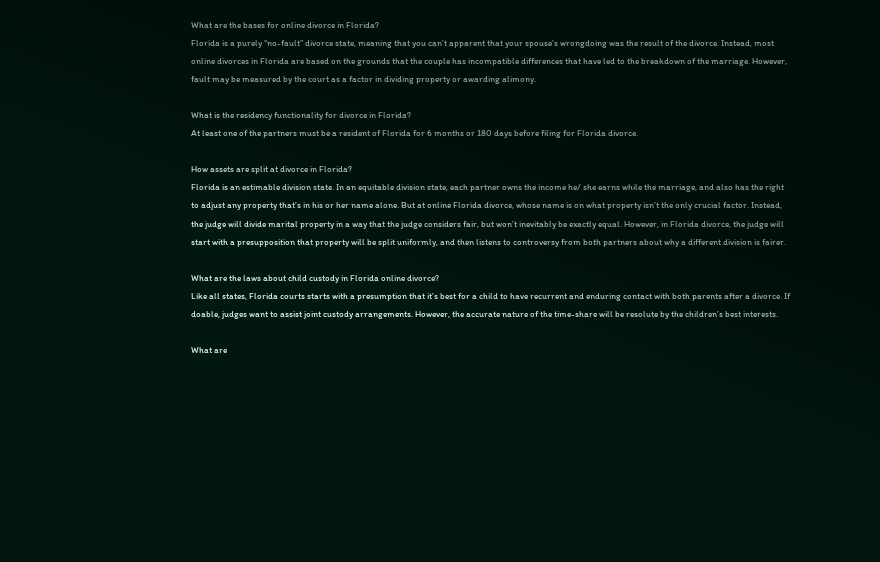What are the bases for online divorce in Florida?
Florida is a purely “no-fault” divorce state, meaning that you can’t apparent that your spouse’s wrongdoing was the result of the divorce. Instead, most online divorces in Florida are based on the grounds that the couple has incompatible differences that have led to the breakdown of the marriage. However, fault may be measured by the court as a factor in dividing property or awarding alimony.

What is the residency functionality for divorce in Florida?
At least one of the partners must be a resident of Florida for 6 months or 180 days before filing for Florida divorce.

How assets are split at divorce in Florida?
Florida is an estimable division state. In an equitable division state, each partner owns the income he/ she earns while the marriage, and also has the right to adjust any property that’s in his or her name alone. But at online Florida divorce, whose name is on what property isn’t the only crucial factor. Instead, the judge will divide marital property in a way that the judge considers fair, but won’t inevitably be exactly equal. However, in Florida divorce, the judge will start with a presupposition that property will be split uniformly, and then listens to controversy from both partners about why a different division is fairer.

What are the laws about child custody in Florida online divorce?
Like all states, Florida courts starts with a presumption that it’s best for a child to have recurrent and enduring contact with both parents after a divorce. If doable, judges want to assist joint custody arrangements. However, the accurate nature of the time-share will be resolute by the children’s best interests.

What are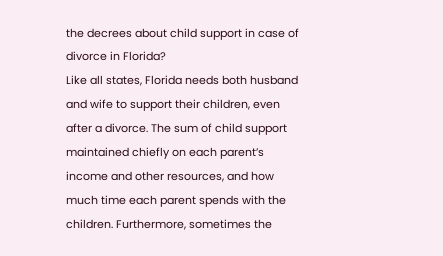the decrees about child support in case of divorce in Florida?
Like all states, Florida needs both husband and wife to support their children, even after a divorce. The sum of child support maintained chiefly on each parent’s income and other resources, and how much time each parent spends with the children. Furthermore, sometimes the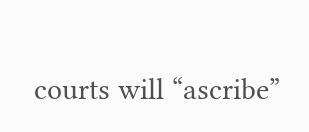courts will “ascribe”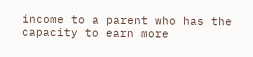income to a parent who has the capacity to earn more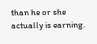than he or she actually is earning.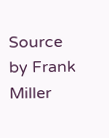Source by Frank Miller